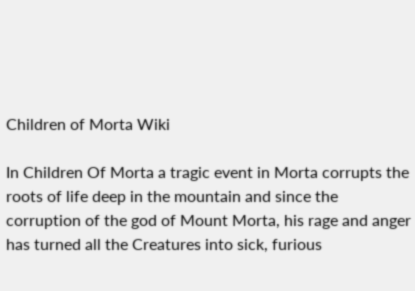Children of Morta Wiki

In Children Of Morta a tragic event in Morta corrupts the roots of life deep in the mountain and since the corruption of the god of Mount Morta, his rage and anger has turned all the Creatures into sick, furious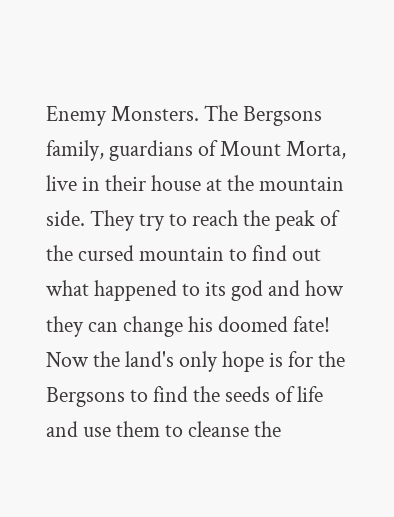Enemy Monsters. The Bergsons family, guardians of Mount Morta, live in their house at the mountain side. They try to reach the peak of the cursed mountain to find out what happened to its god and how they can change his doomed fate! Now the land's only hope is for the Bergsons to find the seeds of life and use them to cleanse the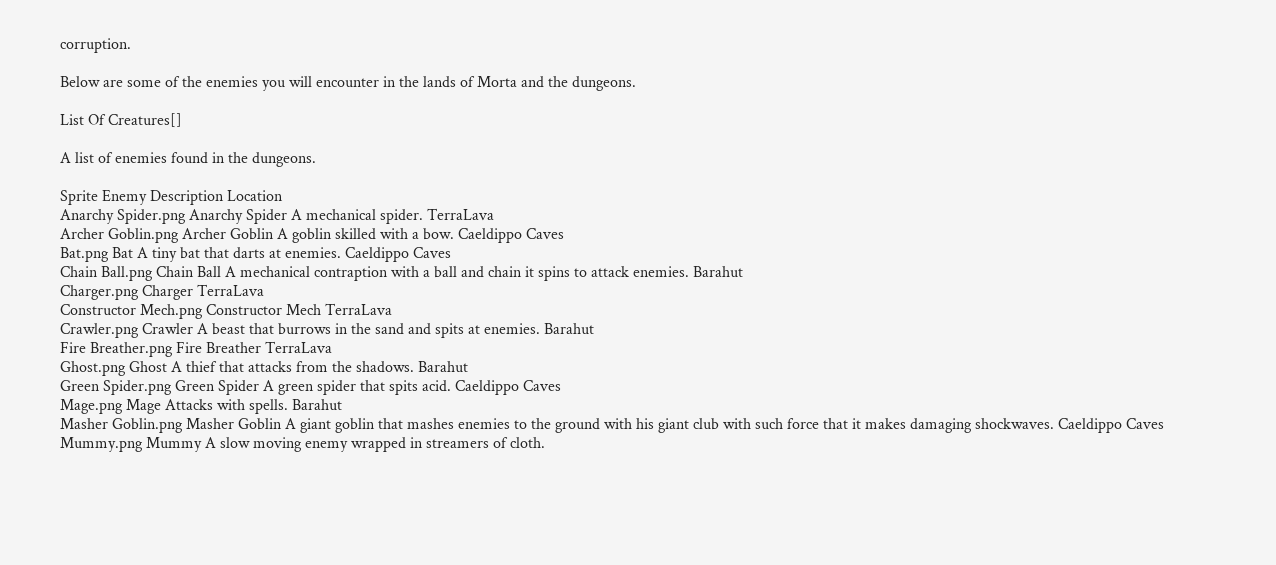corruption.

Below are some of the enemies you will encounter in the lands of Morta and the dungeons.

List Of Creatures[]

A list of enemies found in the dungeons.

Sprite Enemy Description Location
Anarchy Spider.png Anarchy Spider A mechanical spider. TerraLava
Archer Goblin.png Archer Goblin A goblin skilled with a bow. Caeldippo Caves
Bat.png Bat A tiny bat that darts at enemies. Caeldippo Caves
Chain Ball.png Chain Ball A mechanical contraption with a ball and chain it spins to attack enemies. Barahut
Charger.png Charger TerraLava
Constructor Mech.png Constructor Mech TerraLava
Crawler.png Crawler A beast that burrows in the sand and spits at enemies. Barahut
Fire Breather.png Fire Breather TerraLava
Ghost.png Ghost A thief that attacks from the shadows. Barahut
Green Spider.png Green Spider A green spider that spits acid. Caeldippo Caves
Mage.png Mage Attacks with spells. Barahut
Masher Goblin.png Masher Goblin A giant goblin that mashes enemies to the ground with his giant club with such force that it makes damaging shockwaves. Caeldippo Caves
Mummy.png Mummy A slow moving enemy wrapped in streamers of cloth.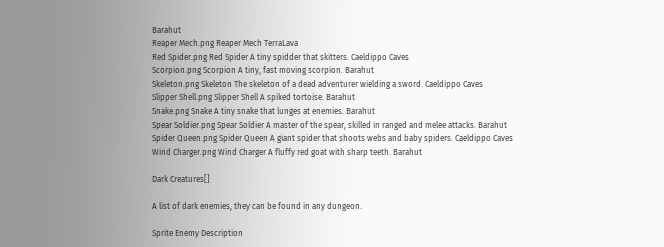Barahut
Reaper Mech.png Reaper Mech TerraLava
Red Spider.png Red Spider A tiny spidder that skitters. Caeldippo Caves
Scorpion.png Scorpion A tiny, fast moving scorpion. Barahut
Skeleton.png Skeleton The skeleton of a dead adventurer wielding a sword. Caeldippo Caves
Slipper Shell.png Slipper Shell A spiked tortoise. Barahut
Snake.png Snake A tiny snake that lunges at enemies. Barahut
Spear Soldier.png Spear Soldier A master of the spear, skilled in ranged and melee attacks. Barahut
Spider Queen.png Spider Queen A giant spider that shoots webs and baby spiders. Caeldippo Caves
Wind Charger.png Wind Charger A fluffy red goat with sharp teeth. Barahut

Dark Creatures[]

A list of dark enemies, they can be found in any dungeon.

Sprite Enemy Description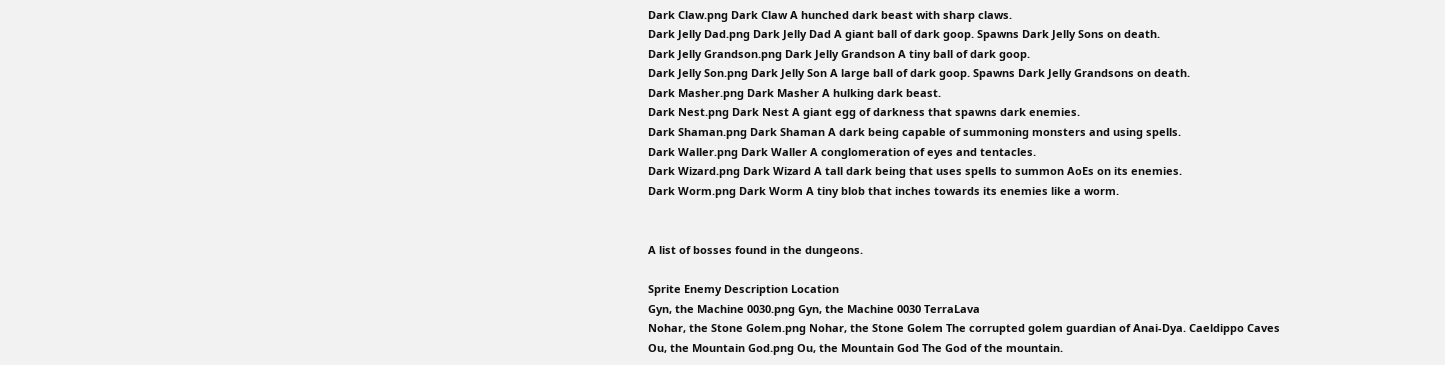Dark Claw.png Dark Claw A hunched dark beast with sharp claws.
Dark Jelly Dad.png Dark Jelly Dad A giant ball of dark goop. Spawns Dark Jelly Sons on death.
Dark Jelly Grandson.png Dark Jelly Grandson A tiny ball of dark goop.
Dark Jelly Son.png Dark Jelly Son A large ball of dark goop. Spawns Dark Jelly Grandsons on death.
Dark Masher.png Dark Masher A hulking dark beast.
Dark Nest.png Dark Nest A giant egg of darkness that spawns dark enemies.
Dark Shaman.png Dark Shaman A dark being capable of summoning monsters and using spells.
Dark Waller.png Dark Waller A conglomeration of eyes and tentacles.
Dark Wizard.png Dark Wizard A tall dark being that uses spells to summon AoEs on its enemies.
Dark Worm.png Dark Worm A tiny blob that inches towards its enemies like a worm.


A list of bosses found in the dungeons.

Sprite Enemy Description Location
Gyn, the Machine 0030.png Gyn, the Machine 0030 TerraLava
Nohar, the Stone Golem.png Nohar, the Stone Golem The corrupted golem guardian of Anai-Dya. Caeldippo Caves
Ou, the Mountain God.png Ou, the Mountain God The God of the mountain.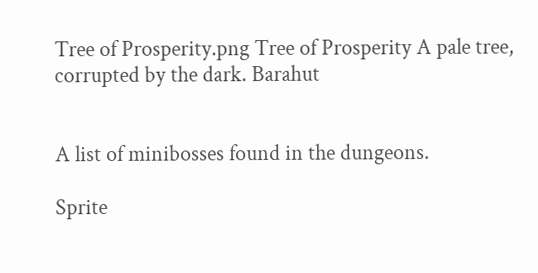Tree of Prosperity.png Tree of Prosperity A pale tree, corrupted by the dark. Barahut


A list of minibosses found in the dungeons.

Sprite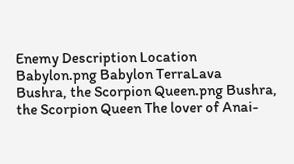Enemy Description Location
Babylon.png Babylon TerraLava
Bushra, the Scorpion Queen.png Bushra, the Scorpion Queen The lover of Anai-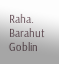Raha. Barahut
Goblin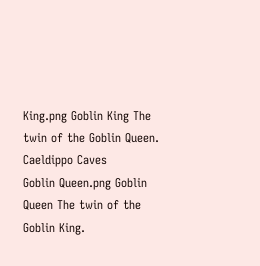King.png Goblin King The twin of the Goblin Queen. Caeldippo Caves
Goblin Queen.png Goblin Queen The twin of the Goblin King.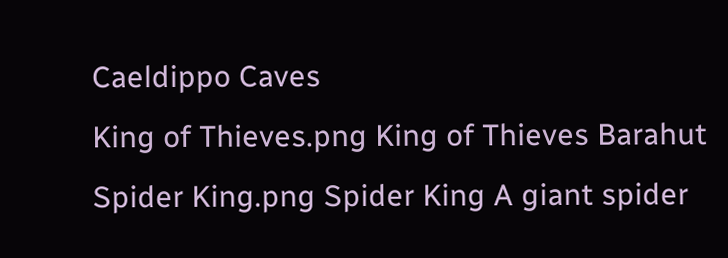Caeldippo Caves
King of Thieves.png King of Thieves Barahut
Spider King.png Spider King A giant spider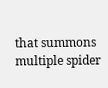that summons multiple spider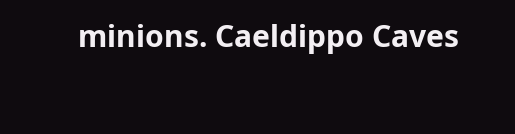minions. Caeldippo Caves